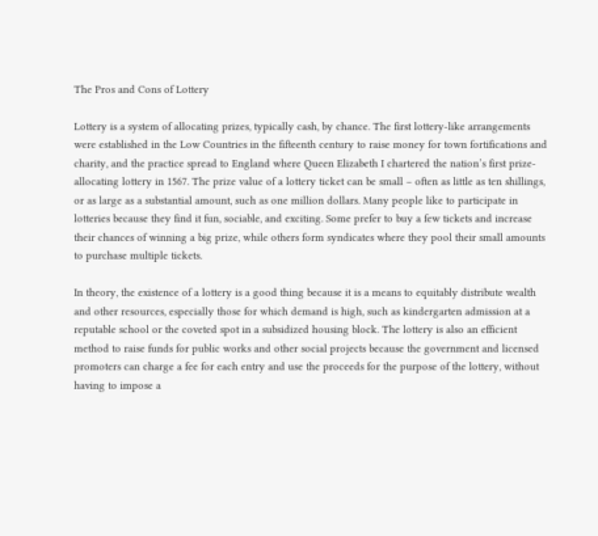The Pros and Cons of Lottery

Lottery is a system of allocating prizes, typically cash, by chance. The first lottery-like arrangements were established in the Low Countries in the fifteenth century to raise money for town fortifications and charity, and the practice spread to England where Queen Elizabeth I chartered the nation’s first prize-allocating lottery in 1567. The prize value of a lottery ticket can be small – often as little as ten shillings, or as large as a substantial amount, such as one million dollars. Many people like to participate in lotteries because they find it fun, sociable, and exciting. Some prefer to buy a few tickets and increase their chances of winning a big prize, while others form syndicates where they pool their small amounts to purchase multiple tickets.

In theory, the existence of a lottery is a good thing because it is a means to equitably distribute wealth and other resources, especially those for which demand is high, such as kindergarten admission at a reputable school or the coveted spot in a subsidized housing block. The lottery is also an efficient method to raise funds for public works and other social projects because the government and licensed promoters can charge a fee for each entry and use the proceeds for the purpose of the lottery, without having to impose a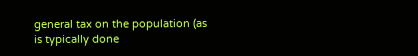general tax on the population (as is typically done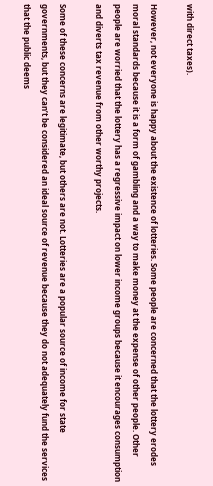with direct taxes).

However, not everyone is happy about the existence of lotteries. Some people are concerned that the lottery erodes moral standards because it is a form of gambling and a way to make money at the expense of other people. Other people are worried that the lottery has a regressive impact on lower income groups because it encourages consumption and diverts tax revenue from other worthy projects.

Some of these concerns are legitimate, but others are not. Lotteries are a popular source of income for state governments, but they can’t be considered an ideal source of revenue because they do not adequately fund the services that the public deems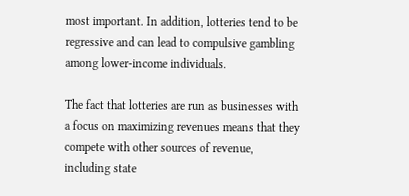most important. In addition, lotteries tend to be regressive and can lead to compulsive gambling among lower-income individuals.

The fact that lotteries are run as businesses with a focus on maximizing revenues means that they compete with other sources of revenue, including state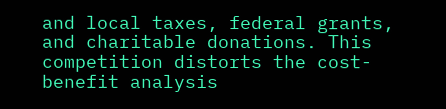and local taxes, federal grants, and charitable donations. This competition distorts the cost-benefit analysis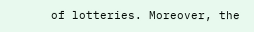of lotteries. Moreover, the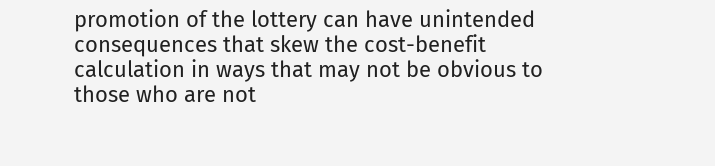promotion of the lottery can have unintended consequences that skew the cost-benefit calculation in ways that may not be obvious to those who are not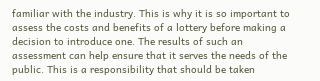familiar with the industry. This is why it is so important to assess the costs and benefits of a lottery before making a decision to introduce one. The results of such an assessment can help ensure that it serves the needs of the public. This is a responsibility that should be taken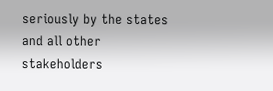seriously by the states and all other stakeholders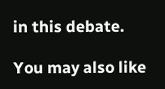in this debate.

You may also like